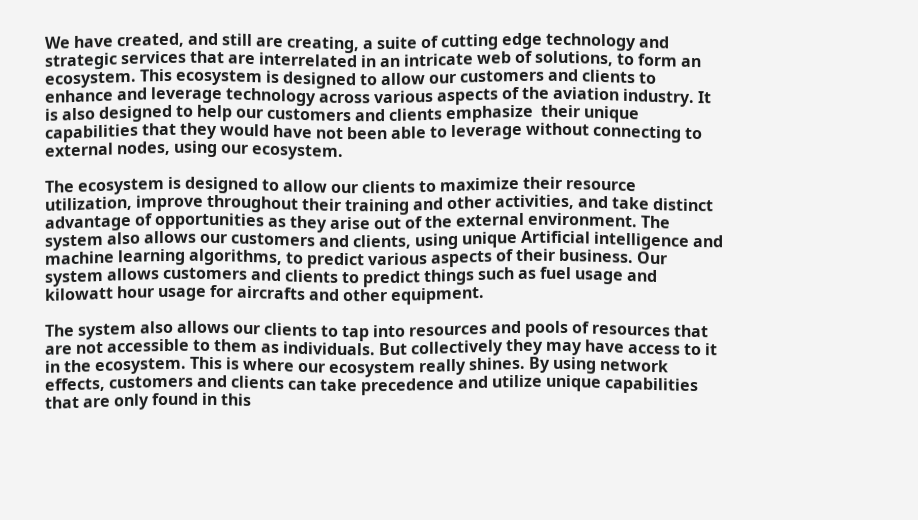We have created, and still are creating, a suite of cutting edge technology and strategic services that are interrelated in an intricate web of solutions, to form an ecosystem. This ecosystem is designed to allow our customers and clients to enhance and leverage technology across various aspects of the aviation industry. It is also designed to help our customers and clients emphasize  their unique capabilities that they would have not been able to leverage without connecting to external nodes, using our ecosystem.

The ecosystem is designed to allow our clients to maximize their resource utilization, improve throughout their training and other activities, and take distinct advantage of opportunities as they arise out of the external environment. The system also allows our customers and clients, using unique Artificial intelligence and machine learning algorithms, to predict various aspects of their business. Our system allows customers and clients to predict things such as fuel usage and kilowatt hour usage for aircrafts and other equipment.

The system also allows our clients to tap into resources and pools of resources that are not accessible to them as individuals. But collectively they may have access to it in the ecosystem. This is where our ecosystem really shines. By using network effects, customers and clients can take precedence and utilize unique capabilities that are only found in this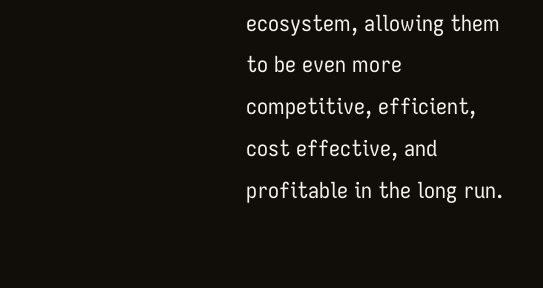ecosystem, allowing them to be even more competitive, efficient, cost effective, and profitable in the long run.